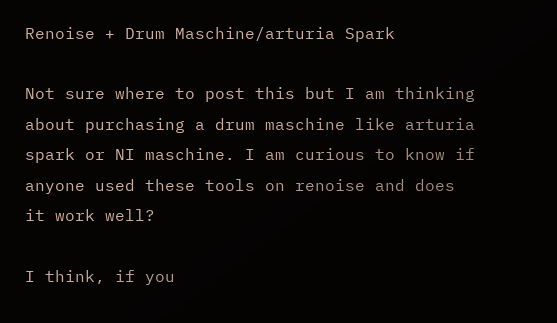Renoise + Drum Maschine/arturia Spark

Not sure where to post this but I am thinking about purchasing a drum maschine like arturia spark or NI maschine. I am curious to know if anyone used these tools on renoise and does it work well?

I think, if you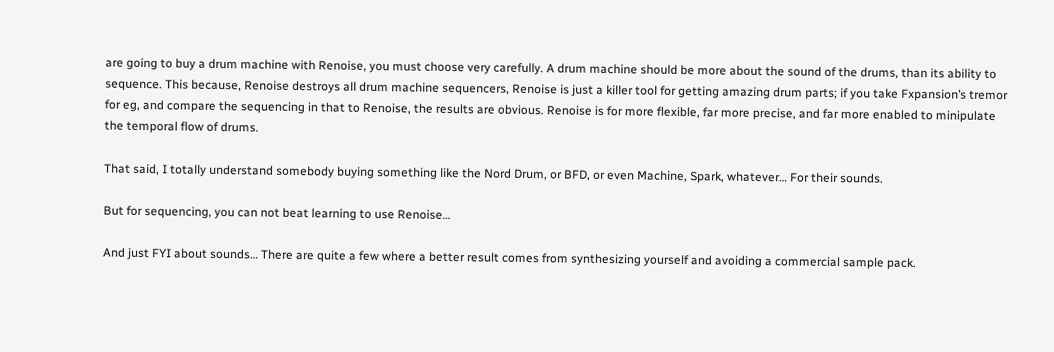are going to buy a drum machine with Renoise, you must choose very carefully. A drum machine should be more about the sound of the drums, than its ability to sequence. This because, Renoise destroys all drum machine sequencers, Renoise is just a killer tool for getting amazing drum parts; if you take Fxpansion’s tremor for eg, and compare the sequencing in that to Renoise, the results are obvious. Renoise is for more flexible, far more precise, and far more enabled to minipulate the temporal flow of drums.

That said, I totally understand somebody buying something like the Nord Drum, or BFD, or even Machine, Spark, whatever… For their sounds.

But for sequencing, you can not beat learning to use Renoise…

And just FYI about sounds… There are quite a few where a better result comes from synthesizing yourself and avoiding a commercial sample pack.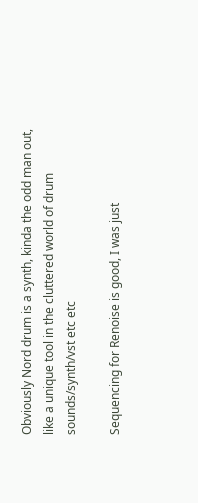Obviously Nord drum is a synth, kinda the odd man out, like a unique tool in the cluttered world of drum sounds/synth/vst etc etc

Sequencing for Renoise is good, I was just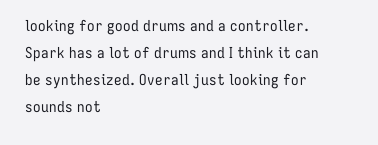looking for good drums and a controller. Spark has a lot of drums and I think it can be synthesized. Overall just looking for sounds not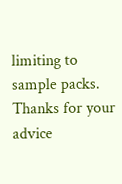limiting to sample packs. Thanks for your advice